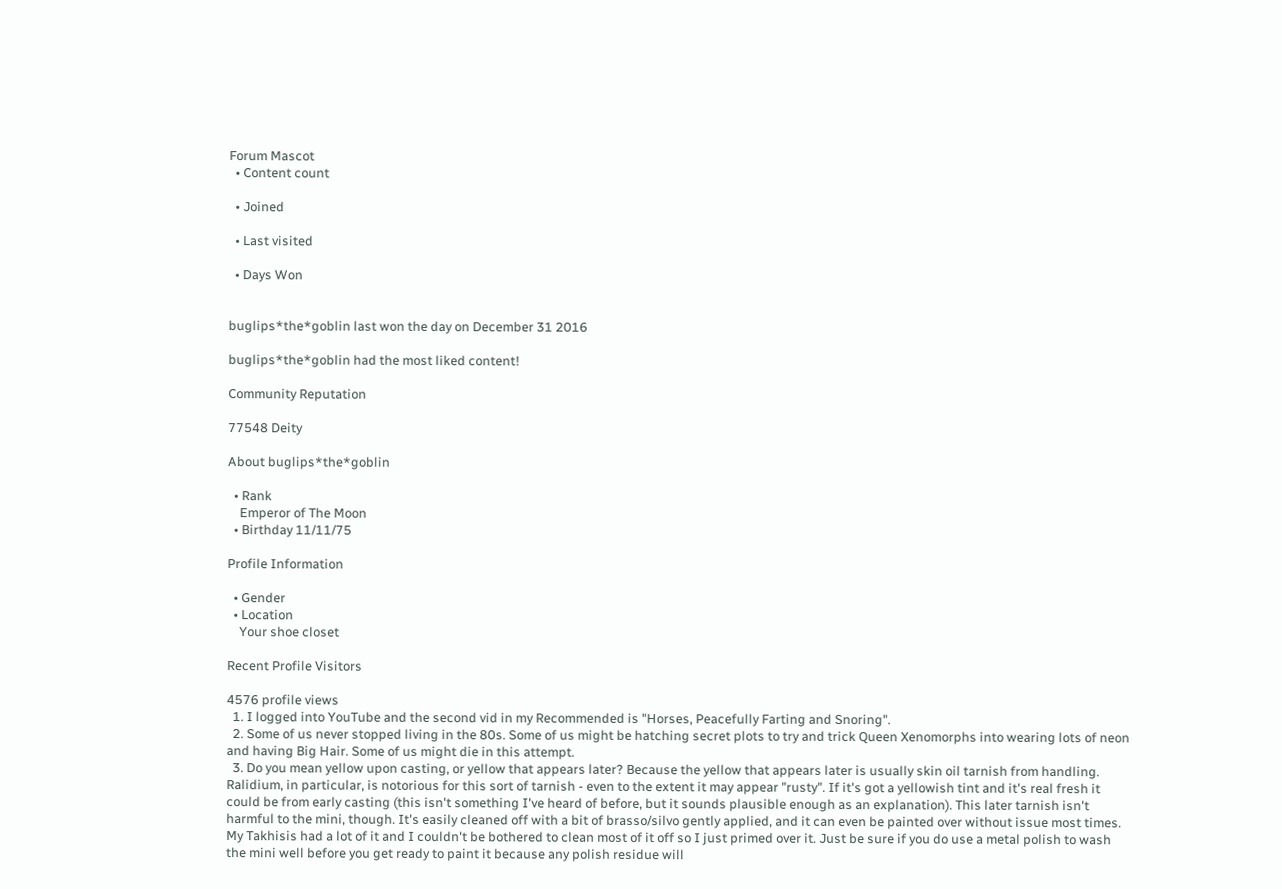Forum Mascot
  • Content count

  • Joined

  • Last visited

  • Days Won


buglips*the*goblin last won the day on December 31 2016

buglips*the*goblin had the most liked content!

Community Reputation

77548 Deity

About buglips*the*goblin

  • Rank
    Emperor of The Moon
  • Birthday 11/11/75

Profile Information

  • Gender
  • Location
    Your shoe closet

Recent Profile Visitors

4576 profile views
  1. I logged into YouTube and the second vid in my Recommended is "Horses, Peacefully Farting and Snoring".
  2. Some of us never stopped living in the 80s. Some of us might be hatching secret plots to try and trick Queen Xenomorphs into wearing lots of neon and having Big Hair. Some of us might die in this attempt.
  3. Do you mean yellow upon casting, or yellow that appears later? Because the yellow that appears later is usually skin oil tarnish from handling. Ralidium, in particular, is notorious for this sort of tarnish - even to the extent it may appear "rusty". If it's got a yellowish tint and it's real fresh it could be from early casting (this isn't something I've heard of before, but it sounds plausible enough as an explanation). This later tarnish isn't harmful to the mini, though. It's easily cleaned off with a bit of brasso/silvo gently applied, and it can even be painted over without issue most times. My Takhisis had a lot of it and I couldn't be bothered to clean most of it off so I just primed over it. Just be sure if you do use a metal polish to wash the mini well before you get ready to paint it because any polish residue will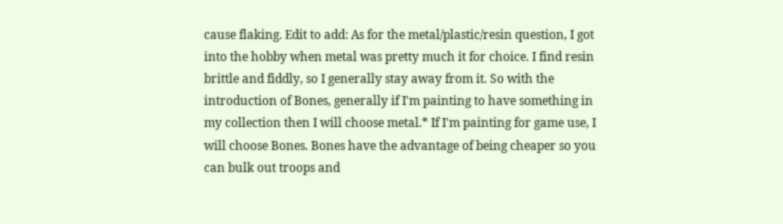cause flaking. Edit to add: As for the metal/plastic/resin question, I got into the hobby when metal was pretty much it for choice. I find resin brittle and fiddly, so I generally stay away from it. So with the introduction of Bones, generally if I'm painting to have something in my collection then I will choose metal.* If I'm painting for game use, I will choose Bones. Bones have the advantage of being cheaper so you can bulk out troops and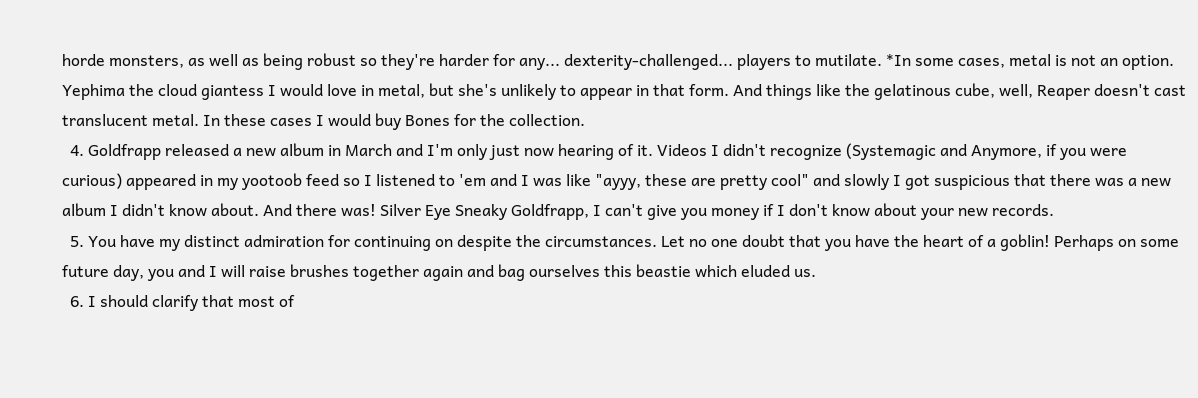horde monsters, as well as being robust so they're harder for any... dexterity-challenged... players to mutilate. *In some cases, metal is not an option. Yephima the cloud giantess I would love in metal, but she's unlikely to appear in that form. And things like the gelatinous cube, well, Reaper doesn't cast translucent metal. In these cases I would buy Bones for the collection.
  4. Goldfrapp released a new album in March and I'm only just now hearing of it. Videos I didn't recognize (Systemagic and Anymore, if you were curious) appeared in my yootoob feed so I listened to 'em and I was like "ayyy, these are pretty cool" and slowly I got suspicious that there was a new album I didn't know about. And there was! Silver Eye Sneaky Goldfrapp, I can't give you money if I don't know about your new records.
  5. You have my distinct admiration for continuing on despite the circumstances. Let no one doubt that you have the heart of a goblin! Perhaps on some future day, you and I will raise brushes together again and bag ourselves this beastie which eluded us.
  6. I should clarify that most of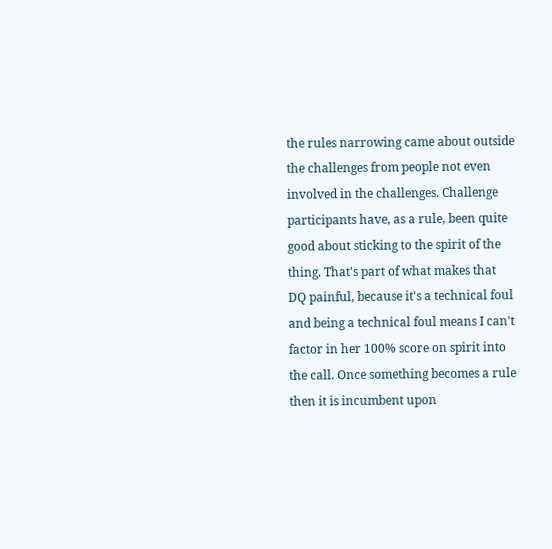the rules narrowing came about outside the challenges from people not even involved in the challenges. Challenge participants have, as a rule, been quite good about sticking to the spirit of the thing. That's part of what makes that DQ painful, because it's a technical foul and being a technical foul means I can't factor in her 100% score on spirit into the call. Once something becomes a rule then it is incumbent upon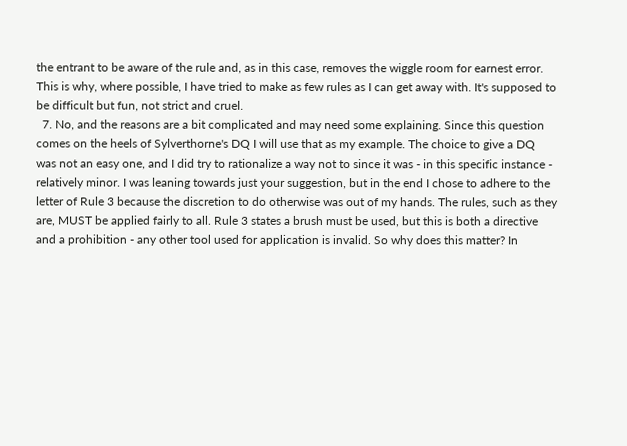the entrant to be aware of the rule and, as in this case, removes the wiggle room for earnest error. This is why, where possible, I have tried to make as few rules as I can get away with. It's supposed to be difficult but fun, not strict and cruel.
  7. No, and the reasons are a bit complicated and may need some explaining. Since this question comes on the heels of Sylverthorne's DQ I will use that as my example. The choice to give a DQ was not an easy one, and I did try to rationalize a way not to since it was - in this specific instance - relatively minor. I was leaning towards just your suggestion, but in the end I chose to adhere to the letter of Rule 3 because the discretion to do otherwise was out of my hands. The rules, such as they are, MUST be applied fairly to all. Rule 3 states a brush must be used, but this is both a directive and a prohibition - any other tool used for application is invalid. So why does this matter? In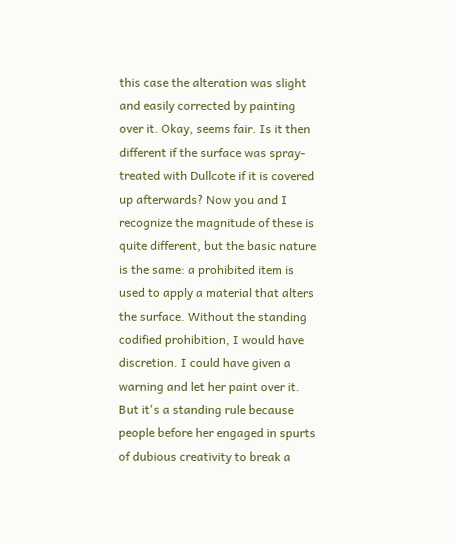this case the alteration was slight and easily corrected by painting over it. Okay, seems fair. Is it then different if the surface was spray-treated with Dullcote if it is covered up afterwards? Now you and I recognize the magnitude of these is quite different, but the basic nature is the same: a prohibited item is used to apply a material that alters the surface. Without the standing codified prohibition, I would have discretion. I could have given a warning and let her paint over it. But it's a standing rule because people before her engaged in spurts of dubious creativity to break a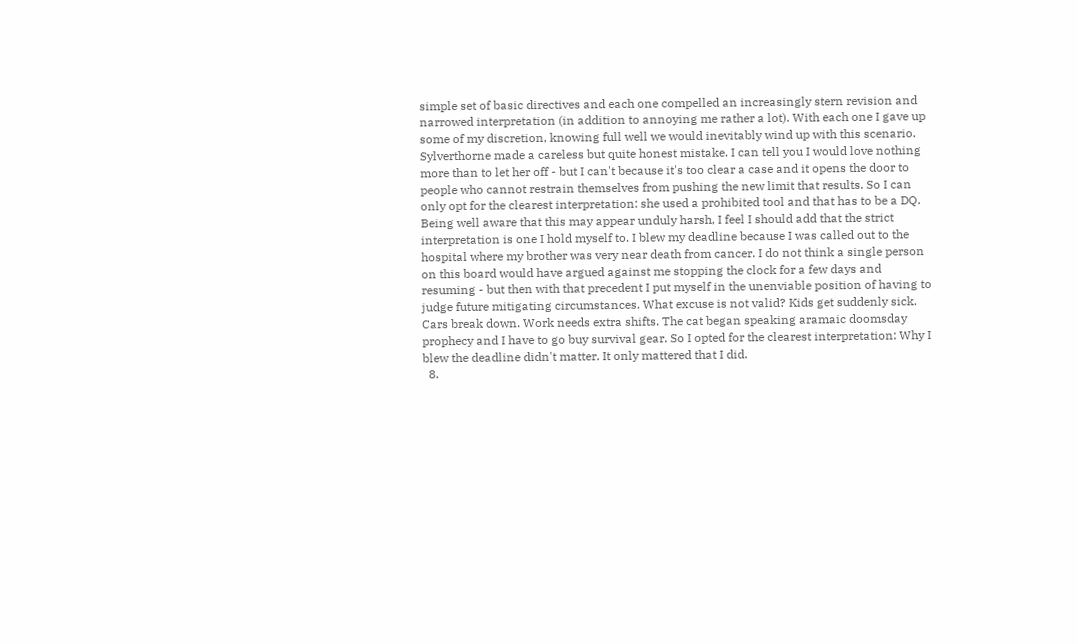simple set of basic directives and each one compelled an increasingly stern revision and narrowed interpretation (in addition to annoying me rather a lot). With each one I gave up some of my discretion, knowing full well we would inevitably wind up with this scenario. Sylverthorne made a careless but quite honest mistake. I can tell you I would love nothing more than to let her off - but I can't because it's too clear a case and it opens the door to people who cannot restrain themselves from pushing the new limit that results. So I can only opt for the clearest interpretation: she used a prohibited tool and that has to be a DQ. Being well aware that this may appear unduly harsh, I feel I should add that the strict interpretation is one I hold myself to. I blew my deadline because I was called out to the hospital where my brother was very near death from cancer. I do not think a single person on this board would have argued against me stopping the clock for a few days and resuming - but then with that precedent I put myself in the unenviable position of having to judge future mitigating circumstances. What excuse is not valid? Kids get suddenly sick. Cars break down. Work needs extra shifts. The cat began speaking aramaic doomsday prophecy and I have to go buy survival gear. So I opted for the clearest interpretation: Why I blew the deadline didn't matter. It only mattered that I did.
  8.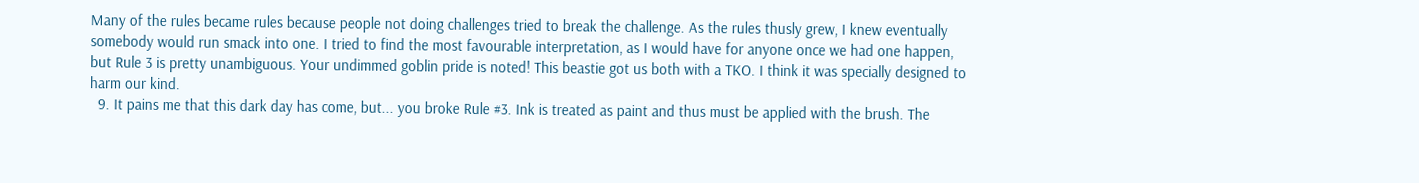Many of the rules became rules because people not doing challenges tried to break the challenge. As the rules thusly grew, I knew eventually somebody would run smack into one. I tried to find the most favourable interpretation, as I would have for anyone once we had one happen, but Rule 3 is pretty unambiguous. Your undimmed goblin pride is noted! This beastie got us both with a TKO. I think it was specially designed to harm our kind.
  9. It pains me that this dark day has come, but... you broke Rule #3. Ink is treated as paint and thus must be applied with the brush. The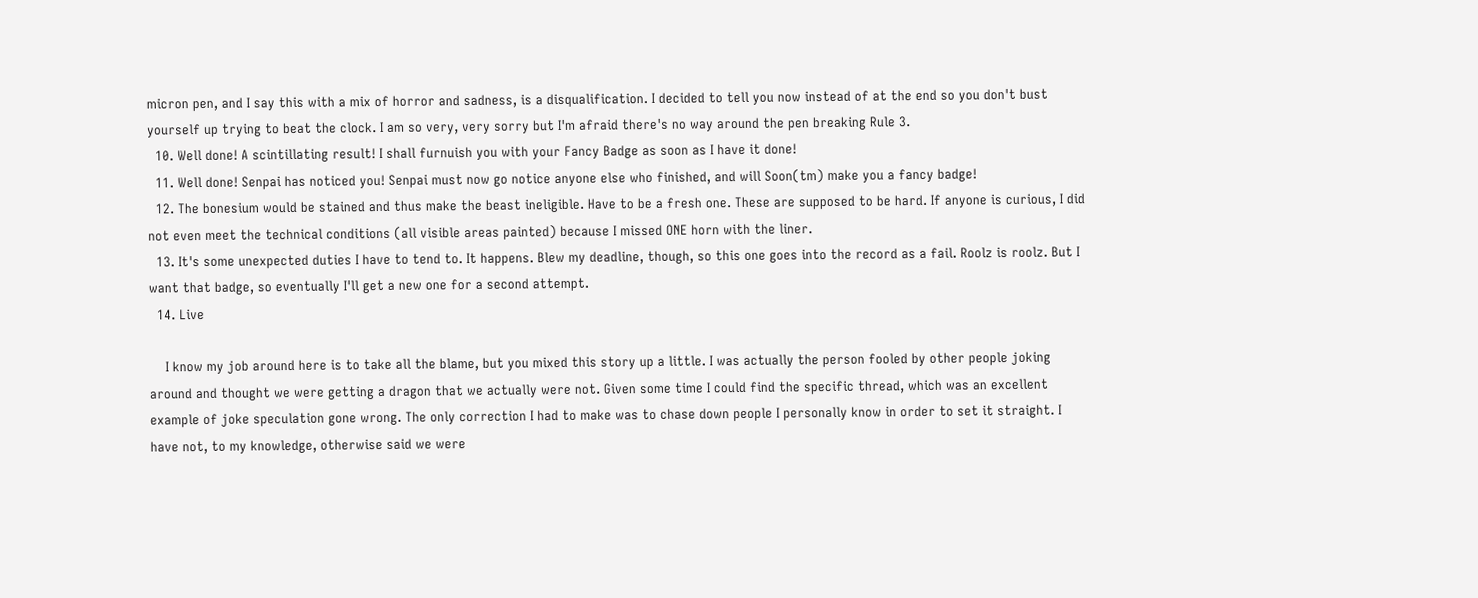micron pen, and I say this with a mix of horror and sadness, is a disqualification. I decided to tell you now instead of at the end so you don't bust yourself up trying to beat the clock. I am so very, very sorry but I'm afraid there's no way around the pen breaking Rule 3.
  10. Well done! A scintillating result! I shall furnuish you with your Fancy Badge as soon as I have it done!
  11. Well done! Senpai has noticed you! Senpai must now go notice anyone else who finished, and will Soon(tm) make you a fancy badge!
  12. The bonesium would be stained and thus make the beast ineligible. Have to be a fresh one. These are supposed to be hard. If anyone is curious, I did not even meet the technical conditions (all visible areas painted) because I missed ONE horn with the liner.
  13. It's some unexpected duties I have to tend to. It happens. Blew my deadline, though, so this one goes into the record as a fail. Roolz is roolz. But I want that badge, so eventually I'll get a new one for a second attempt.
  14. Live

    I know my job around here is to take all the blame, but you mixed this story up a little. I was actually the person fooled by other people joking around and thought we were getting a dragon that we actually were not. Given some time I could find the specific thread, which was an excellent example of joke speculation gone wrong. The only correction I had to make was to chase down people I personally know in order to set it straight. I have not, to my knowledge, otherwise said we were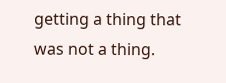getting a thing that was not a thing.